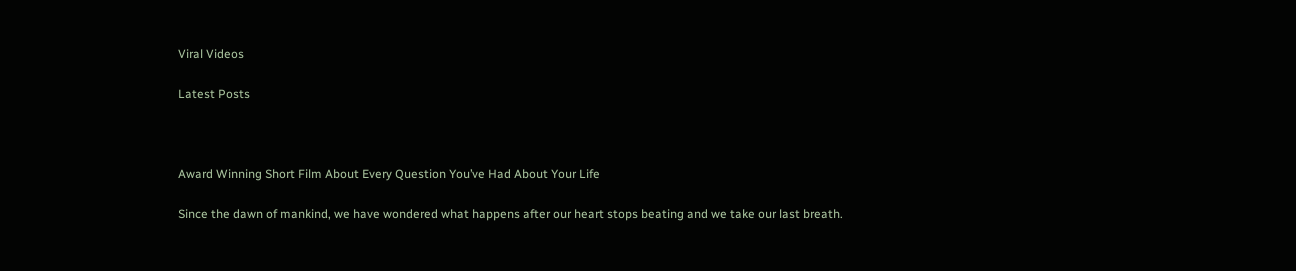Viral Videos

Latest Posts



Award Winning Short Film About Every Question You’ve Had About Your Life

Since the dawn of mankind, we have wondered what happens after our heart stops beating and we take our last breath.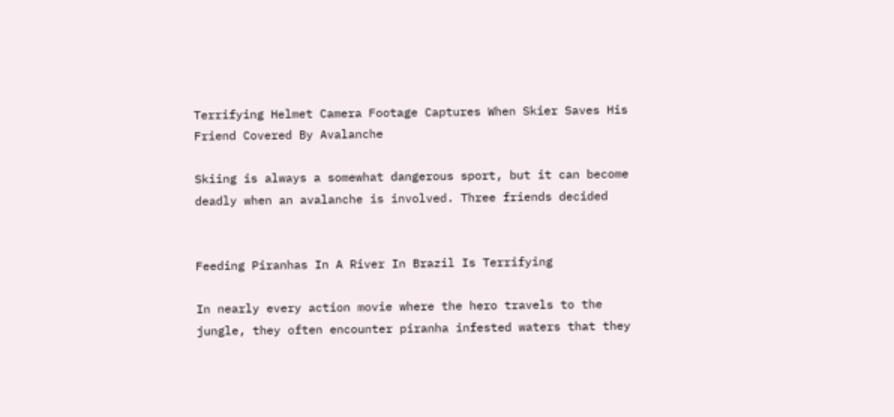Terrifying Helmet Camera Footage Captures When Skier Saves His Friend Covered By Avalanche

Skiing is always a somewhat dangerous sport, but it can become deadly when an avalanche is involved. Three friends decided


Feeding Piranhas In A River In Brazil Is Terrifying

In nearly every action movie where the hero travels to the jungle, they often encounter piranha infested waters that they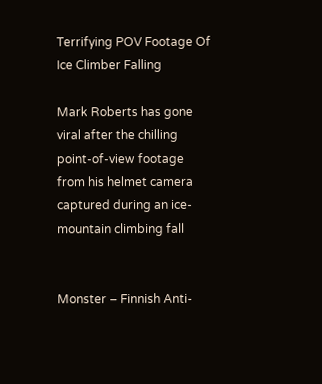Terrifying POV Footage Of Ice Climber Falling

Mark Roberts has gone viral after the chilling point-of-view footage from his helmet camera captured during an ice-mountain climbing fall


Monster – Finnish Anti-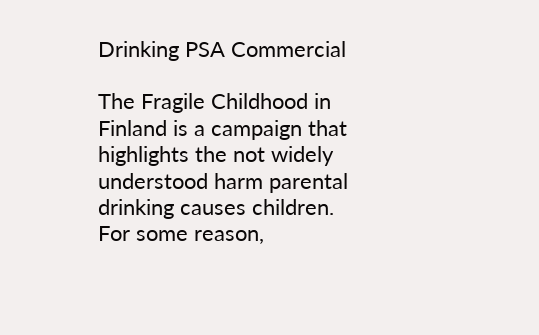Drinking PSA Commercial

The Fragile Childhood in Finland is a campaign that highlights the not widely understood harm parental drinking causes children. For some reason,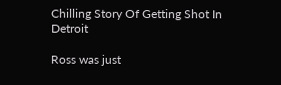Chilling Story Of Getting Shot In Detroit

Ross was just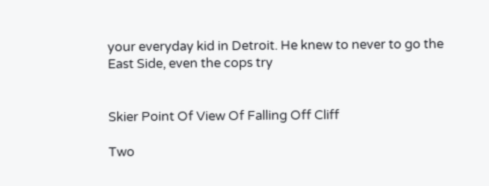your everyday kid in Detroit. He knew to never to go the East Side, even the cops try


Skier Point Of View Of Falling Off Cliff

Two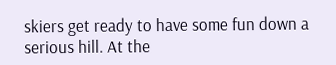skiers get ready to have some fun down a serious hill. At the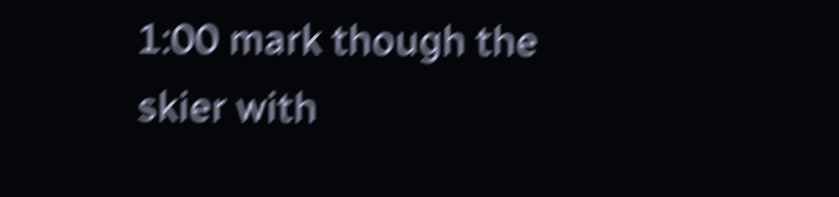1:00 mark though the skier with